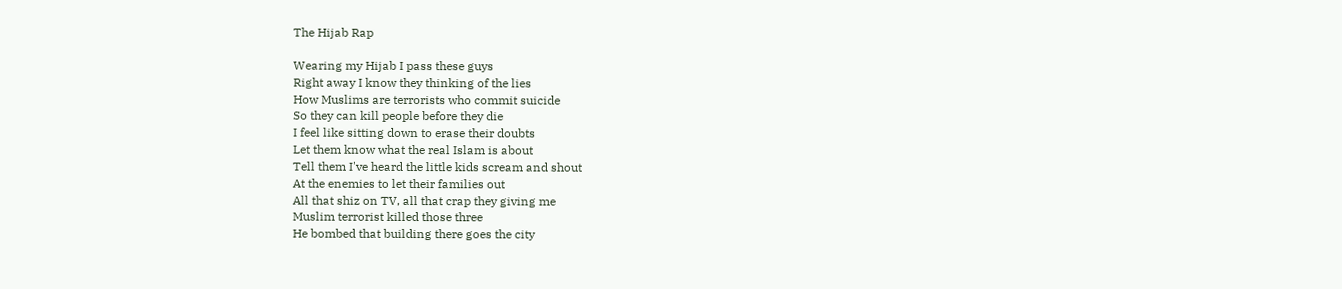The Hijab Rap

Wearing my Hijab I pass these guys
Right away I know they thinking of the lies
How Muslims are terrorists who commit suicide
So they can kill people before they die
I feel like sitting down to erase their doubts
Let them know what the real Islam is about
Tell them I've heard the little kids scream and shout
At the enemies to let their families out
All that shiz on TV, all that crap they giving me
Muslim terrorist killed those three
He bombed that building there goes the city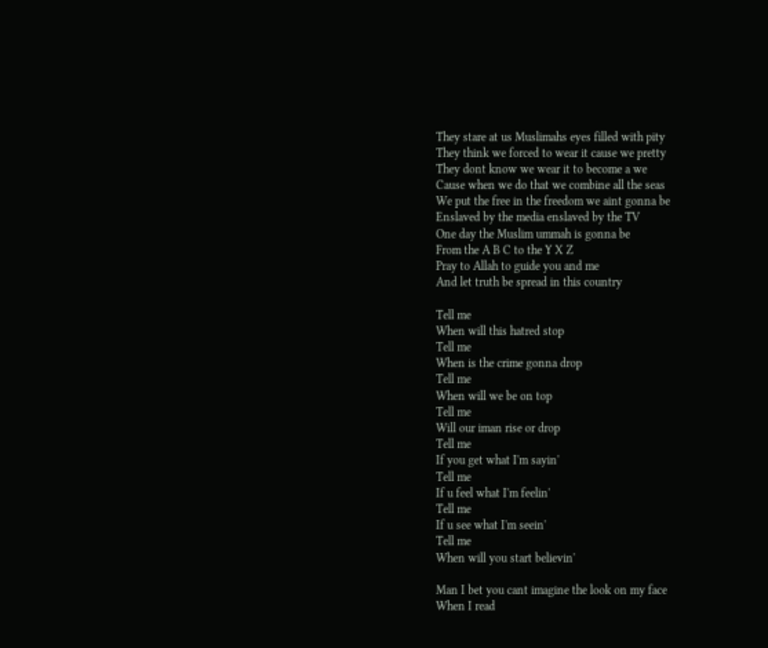They stare at us Muslimahs eyes filled with pity
They think we forced to wear it cause we pretty
They dont know we wear it to become a we
Cause when we do that we combine all the seas
We put the free in the freedom we aint gonna be
Enslaved by the media enslaved by the TV
One day the Muslim ummah is gonna be
From the A B C to the Y X Z
Pray to Allah to guide you and me
And let truth be spread in this country

Tell me
When will this hatred stop
Tell me
When is the crime gonna drop
Tell me
When will we be on top
Tell me
Will our iman rise or drop
Tell me
If you get what I'm sayin'
Tell me
If u feel what I'm feelin'
Tell me
If u see what I'm seein'
Tell me
When will you start believin'

Man I bet you cant imagine the look on my face
When I read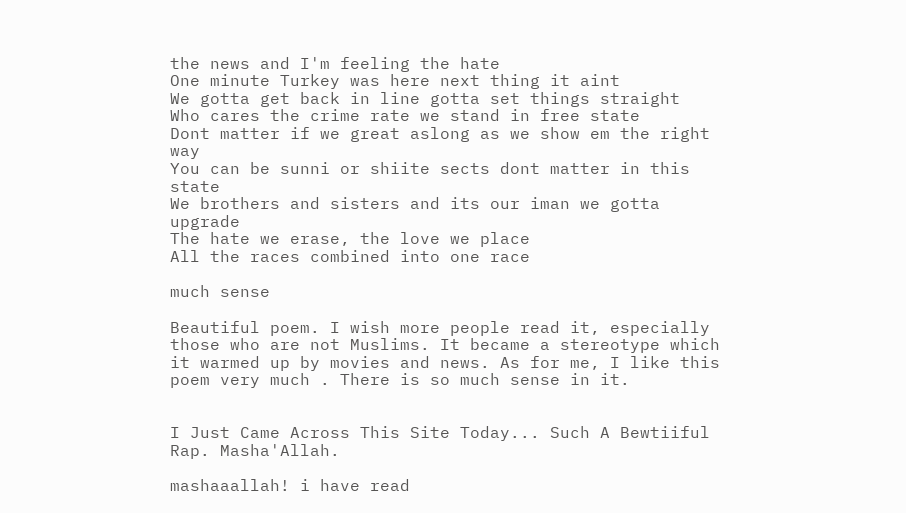the news and I'm feeling the hate
One minute Turkey was here next thing it aint
We gotta get back in line gotta set things straight
Who cares the crime rate we stand in free state
Dont matter if we great aslong as we show em the right way
You can be sunni or shiite sects dont matter in this state
We brothers and sisters and its our iman we gotta upgrade
The hate we erase, the love we place
All the races combined into one race

much sense

Beautiful poem. I wish more people read it, especially those who are not Muslims. It became a stereotype which it warmed up by movies and news. As for me, I like this poem very much . There is so much sense in it.


I Just Came Across This Site Today... Such A Bewtiiful Rap. Masha'Allah.

mashaaallah! i have read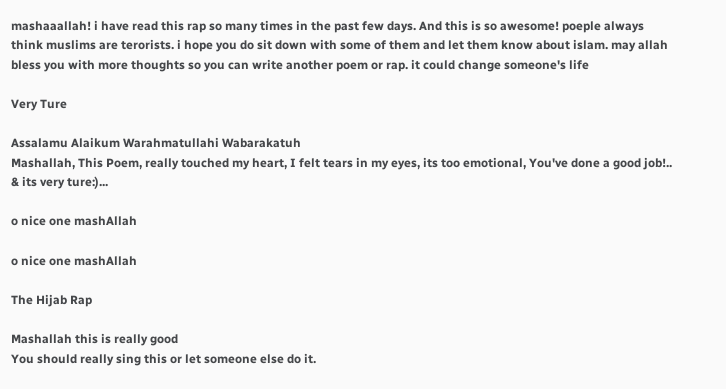mashaaallah! i have read this rap so many times in the past few days. And this is so awesome! poeple always think muslims are terorists. i hope you do sit down with some of them and let them know about islam. may allah bless you with more thoughts so you can write another poem or rap. it could change someone's life

Very Ture

Assalamu Alaikum Warahmatullahi Wabarakatuh
Mashallah, This Poem, really touched my heart, I felt tears in my eyes, its too emotional, You've done a good job!..
& its very ture:)...

o nice one mashAllah

o nice one mashAllah

The Hijab Rap

Mashallah this is really good
You should really sing this or let someone else do it.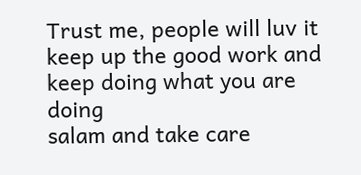Trust me, people will luv it
keep up the good work and keep doing what you are doing
salam and take care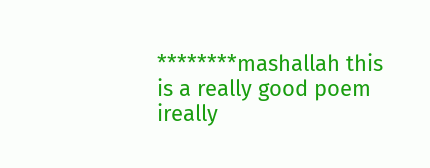********mashallah this is a really good poem
ireally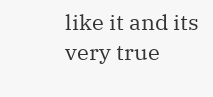like it and its very true